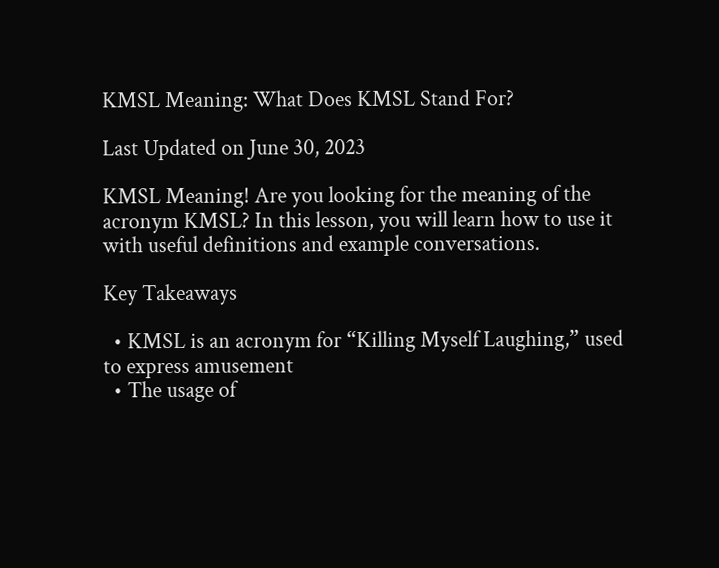KMSL Meaning: What Does KMSL Stand For?

Last Updated on June 30, 2023

KMSL Meaning! Are you looking for the meaning of the acronym KMSL? In this lesson, you will learn how to use it with useful definitions and example conversations.

Key Takeaways

  • KMSL is an acronym for “Killing Myself Laughing,” used to express amusement
  • The usage of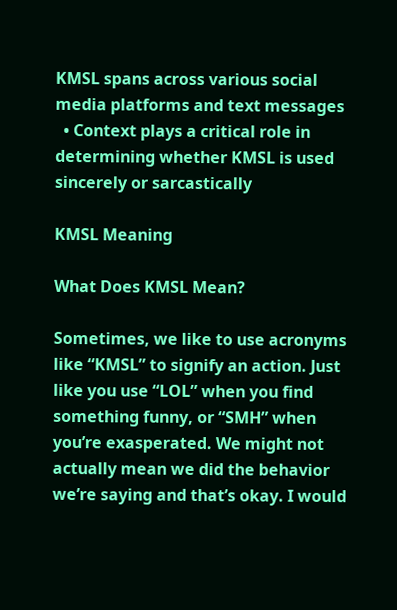KMSL spans across various social media platforms and text messages
  • Context plays a critical role in determining whether KMSL is used sincerely or sarcastically

KMSL Meaning

What Does KMSL Mean?

Sometimes, we like to use acronyms like “KMSL” to signify an action. Just like you use “LOL” when you find something funny, or “SMH” when you’re exasperated. We might not actually mean we did the behavior we’re saying and that’s okay. I would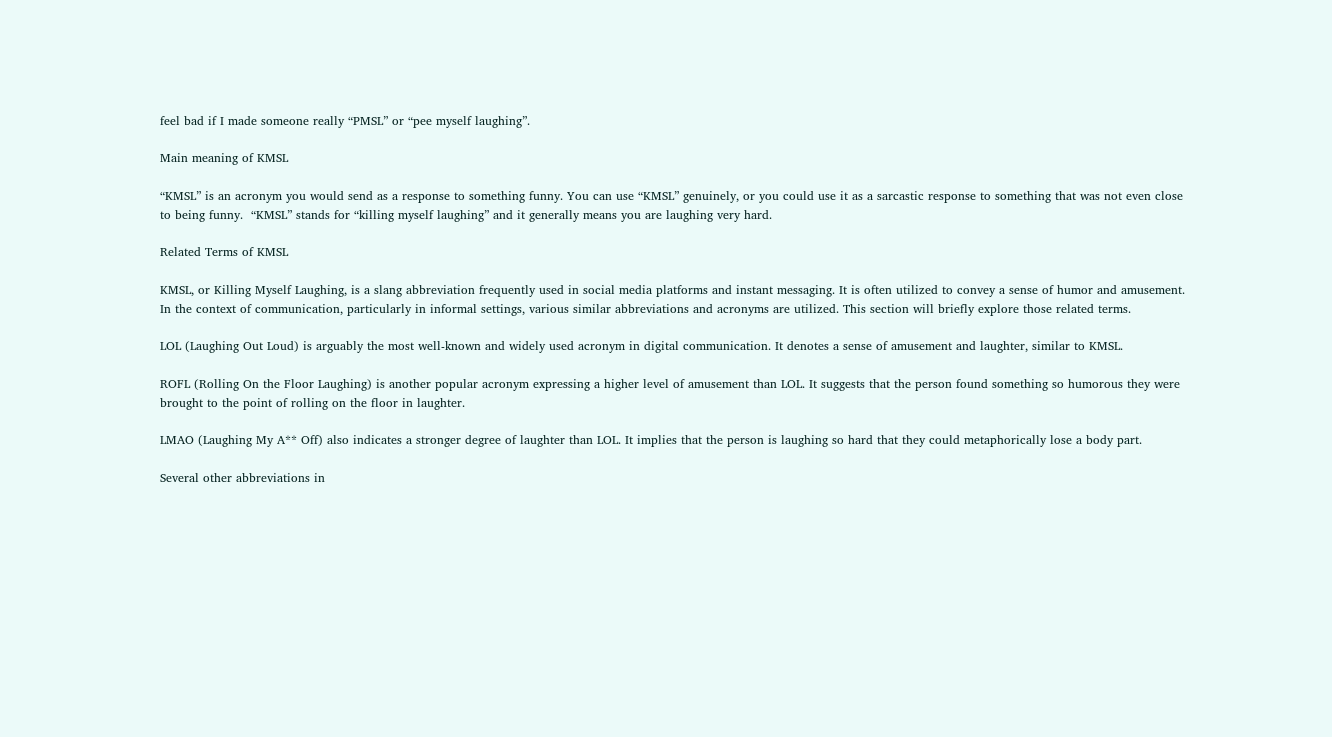feel bad if I made someone really “PMSL” or “pee myself laughing”.

Main meaning of KMSL

“KMSL” is an acronym you would send as a response to something funny. You can use “KMSL” genuinely, or you could use it as a sarcastic response to something that was not even close to being funny.  “KMSL” stands for “killing myself laughing” and it generally means you are laughing very hard.

Related Terms of KMSL

KMSL, or Killing Myself Laughing, is a slang abbreviation frequently used in social media platforms and instant messaging. It is often utilized to convey a sense of humor and amusement. In the context of communication, particularly in informal settings, various similar abbreviations and acronyms are utilized. This section will briefly explore those related terms.

LOL (Laughing Out Loud) is arguably the most well-known and widely used acronym in digital communication. It denotes a sense of amusement and laughter, similar to KMSL.

ROFL (Rolling On the Floor Laughing) is another popular acronym expressing a higher level of amusement than LOL. It suggests that the person found something so humorous they were brought to the point of rolling on the floor in laughter.

LMAO (Laughing My A** Off) also indicates a stronger degree of laughter than LOL. It implies that the person is laughing so hard that they could metaphorically lose a body part.

Several other abbreviations in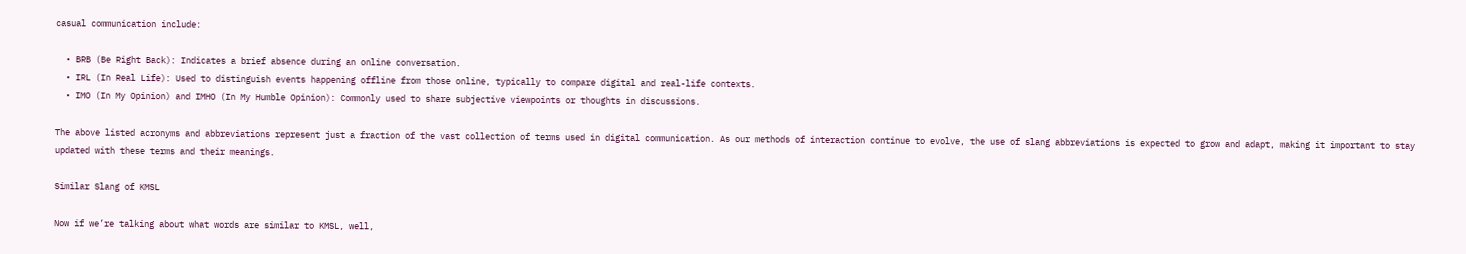casual communication include:

  • BRB (Be Right Back): Indicates a brief absence during an online conversation.
  • IRL (In Real Life): Used to distinguish events happening offline from those online, typically to compare digital and real-life contexts.
  • IMO (In My Opinion) and IMHO (In My Humble Opinion): Commonly used to share subjective viewpoints or thoughts in discussions.

The above listed acronyms and abbreviations represent just a fraction of the vast collection of terms used in digital communication. As our methods of interaction continue to evolve, the use of slang abbreviations is expected to grow and adapt, making it important to stay updated with these terms and their meanings.

Similar Slang of KMSL

Now if we’re talking about what words are similar to KMSL, well,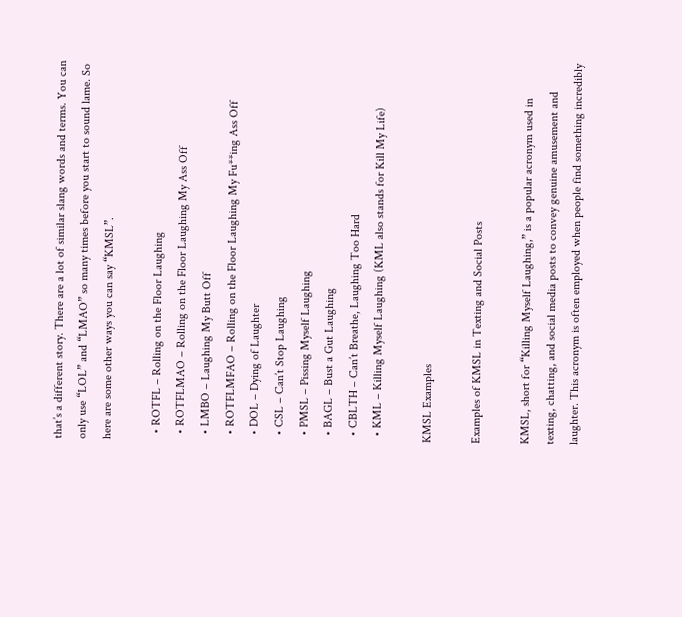that’s a different story. There are a lot of similar slang words and terms. You can only use “LOL” and “LMAO” so many times before you start to sound lame. So here are some other ways you can say “KMSL”.

  • ROTFL – Rolling on the Floor Laughing
  • ROTFLMAO – Rolling on the Floor Laughing My Ass Off
  • LMBO – Laughing My Butt Off
  • ROTFLMFAO – Rolling on the Floor Laughing My Fu**ing Ass Off
  • DOL – Dying of Laughter
  • CSL – Can’t Stop Laughing
  • PMSL – Pissing Myself Laughing
  • BAGL – Bust a Gut Laughing
  • CBLTH – Can’t Breathe, Laughing Too Hard
  • KML – Killing Myself Laughing (KML also stands for Kill My Life)

KMSL Examples

Examples of KMSL in Texting and Social Posts

KMSL, short for “Killing Myself Laughing,” is a popular acronym used in texting, chatting, and social media posts to convey genuine amusement and laughter. This acronym is often employed when people find something incredibly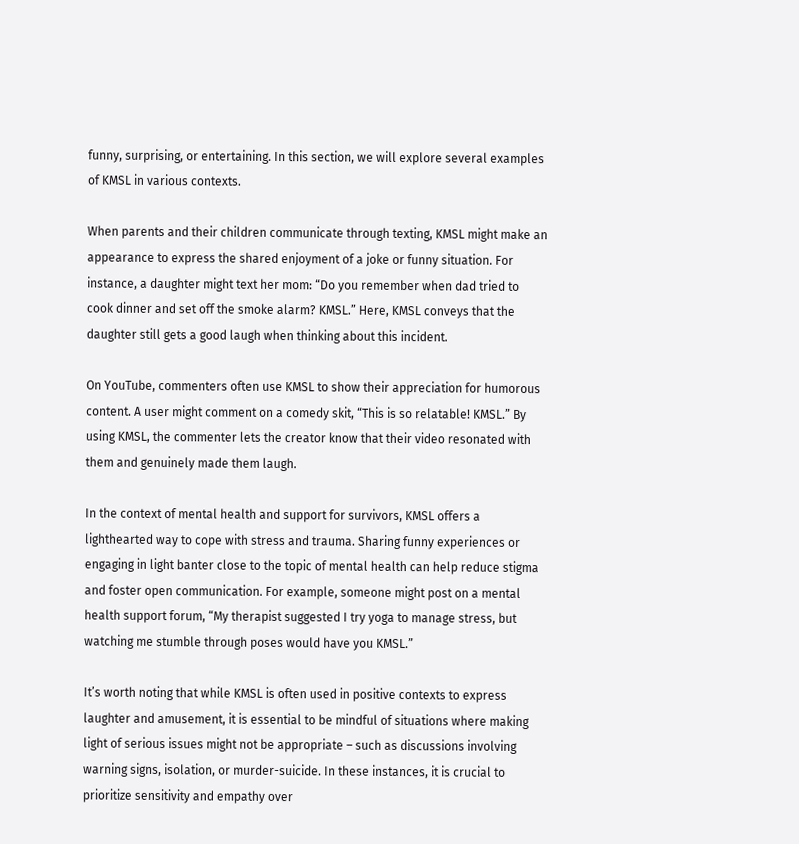funny, surprising, or entertaining. In this section, we will explore several examples of KMSL in various contexts.

When parents and their children communicate through texting, KMSL might make an appearance to express the shared enjoyment of a joke or funny situation. For instance, a daughter might text her mom: “Do you remember when dad tried to cook dinner and set off the smoke alarm? KMSL.” Here, KMSL conveys that the daughter still gets a good laugh when thinking about this incident.

On YouTube, commenters often use KMSL to show their appreciation for humorous content. A user might comment on a comedy skit, “This is so relatable! KMSL.” By using KMSL, the commenter lets the creator know that their video resonated with them and genuinely made them laugh.

In the context of mental health and support for survivors, KMSL offers a lighthearted way to cope with stress and trauma. Sharing funny experiences or engaging in light banter close to the topic of mental health can help reduce stigma and foster open communication. For example, someone might post on a mental health support forum, “My therapist suggested I try yoga to manage stress, but watching me stumble through poses would have you KMSL.”

It’s worth noting that while KMSL is often used in positive contexts to express laughter and amusement, it is essential to be mindful of situations where making light of serious issues might not be appropriate – such as discussions involving warning signs, isolation, or murder-suicide. In these instances, it is crucial to prioritize sensitivity and empathy over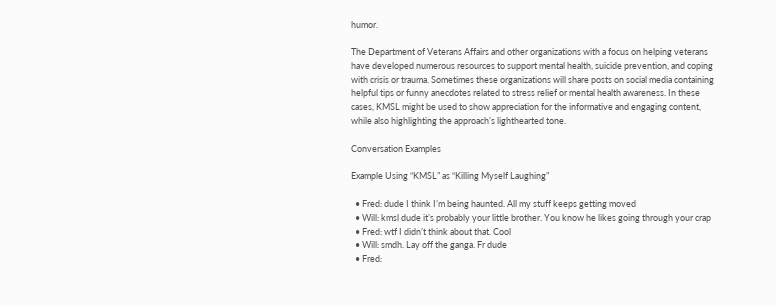humor.

The Department of Veterans Affairs and other organizations with a focus on helping veterans have developed numerous resources to support mental health, suicide prevention, and coping with crisis or trauma. Sometimes these organizations will share posts on social media containing helpful tips or funny anecdotes related to stress relief or mental health awareness. In these cases, KMSL might be used to show appreciation for the informative and engaging content, while also highlighting the approach’s lighthearted tone.

Conversation Examples

Example Using “KMSL” as “Killing Myself Laughing”

  • Fred: dude I think I’m being haunted. All my stuff keeps getting moved
  • Will: kmsl dude it’s probably your little brother. You know he likes going through your crap
  • Fred: wtf I didn’t think about that. Cool
  • Will: smdh. Lay off the ganga. Fr dude
  • Fred: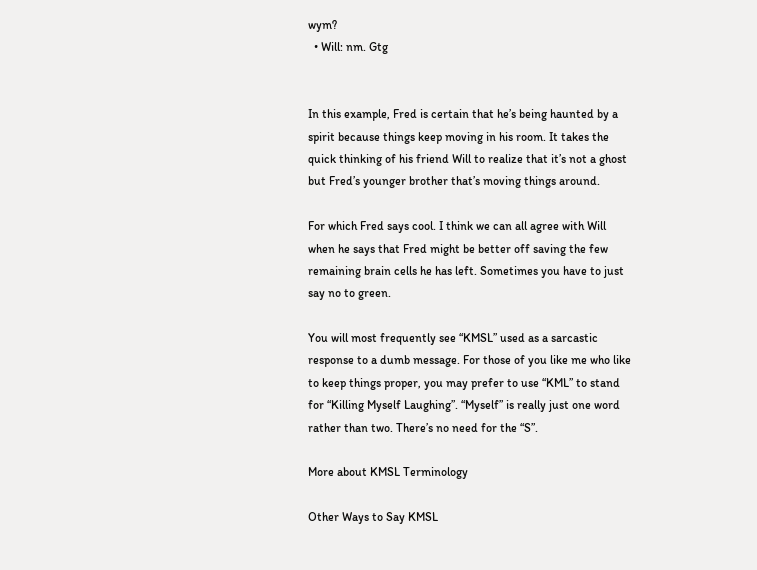wym?
  • Will: nm. Gtg


In this example, Fred is certain that he’s being haunted by a spirit because things keep moving in his room. It takes the quick thinking of his friend Will to realize that it’s not a ghost but Fred’s younger brother that’s moving things around.

For which Fred says cool. I think we can all agree with Will when he says that Fred might be better off saving the few remaining brain cells he has left. Sometimes you have to just say no to green.

You will most frequently see “KMSL” used as a sarcastic response to a dumb message. For those of you like me who like to keep things proper, you may prefer to use “KML” to stand for “Killing Myself Laughing”. “Myself” is really just one word rather than two. There’s no need for the “S”.

More about KMSL Terminology

Other Ways to Say KMSL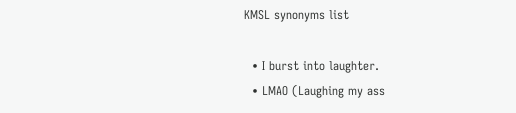KMSL synonyms list

  • I burst into laughter.
  • LMAO (Laughing my ass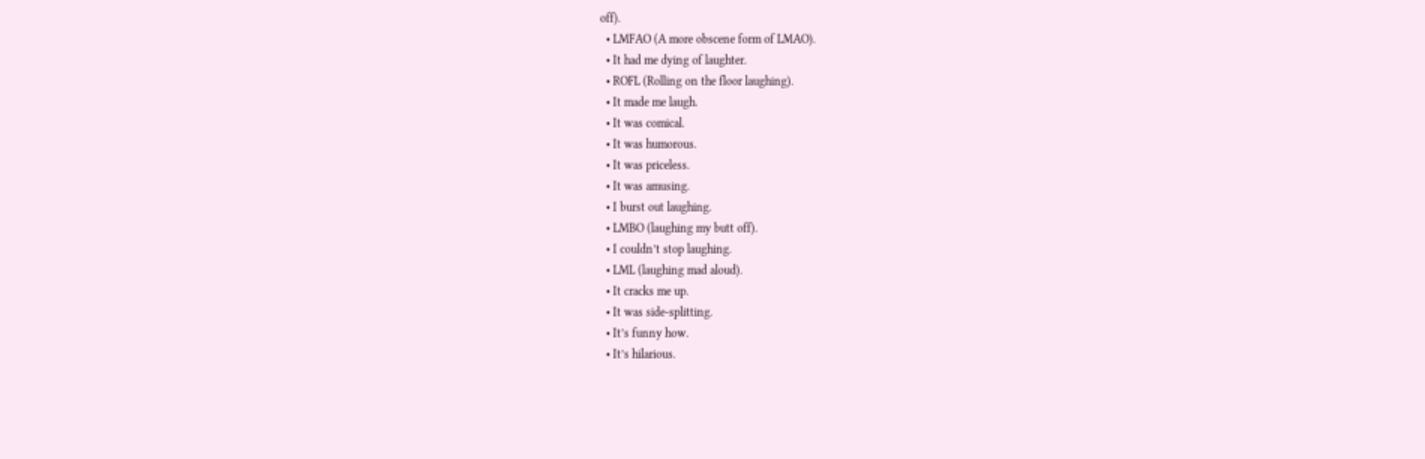off).
  • LMFAO (A more obscene form of LMAO).
  • It had me dying of laughter.
  • ROFL (Rolling on the floor laughing).
  • It made me laugh.
  • It was comical.
  • It was humorous.
  • It was priceless.
  • It was amusing.
  • I burst out laughing.
  • LMBO (laughing my butt off).
  • I couldn’t stop laughing.
  • LML (laughing mad aloud).
  • It cracks me up.
  • It was side-splitting.
  • It’s funny how.
  • It’s hilarious.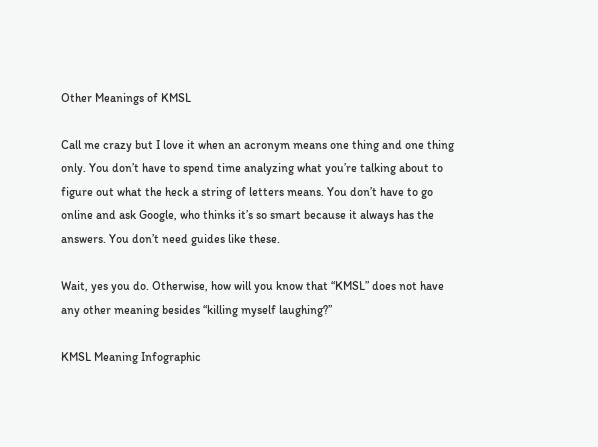Other Meanings of KMSL

Call me crazy but I love it when an acronym means one thing and one thing only. You don’t have to spend time analyzing what you’re talking about to figure out what the heck a string of letters means. You don’t have to go online and ask Google, who thinks it’s so smart because it always has the answers. You don’t need guides like these.

Wait, yes you do. Otherwise, how will you know that “KMSL” does not have any other meaning besides “killing myself laughing?”

KMSL Meaning Infographic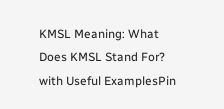KMSL Meaning: What Does KMSL Stand For? with Useful ExamplesPin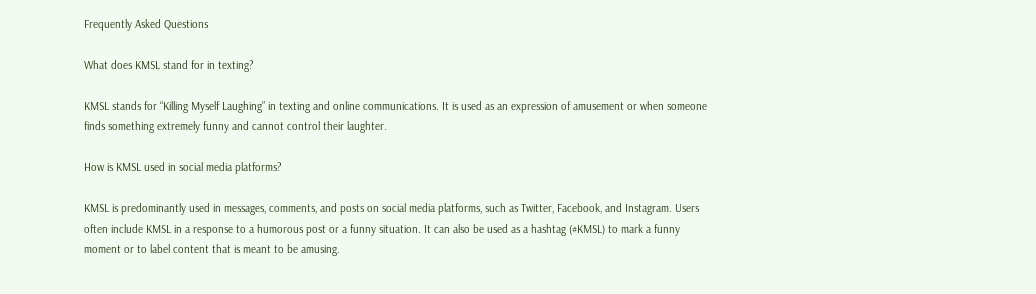Frequently Asked Questions

What does KMSL stand for in texting?

KMSL stands for “Killing Myself Laughing” in texting and online communications. It is used as an expression of amusement or when someone finds something extremely funny and cannot control their laughter.

How is KMSL used in social media platforms?

KMSL is predominantly used in messages, comments, and posts on social media platforms, such as Twitter, Facebook, and Instagram. Users often include KMSL in a response to a humorous post or a funny situation. It can also be used as a hashtag (#KMSL) to mark a funny moment or to label content that is meant to be amusing.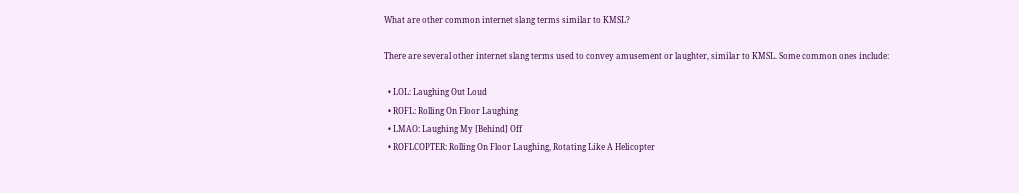What are other common internet slang terms similar to KMSL?

There are several other internet slang terms used to convey amusement or laughter, similar to KMSL. Some common ones include:

  • LOL: Laughing Out Loud
  • ROFL: Rolling On Floor Laughing
  • LMAO: Laughing My [Behind] Off
  • ROFLCOPTER: Rolling On Floor Laughing, Rotating Like A Helicopter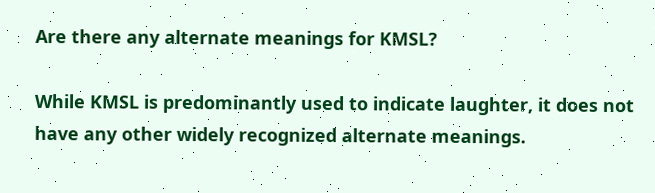Are there any alternate meanings for KMSL?

While KMSL is predominantly used to indicate laughter, it does not have any other widely recognized alternate meanings.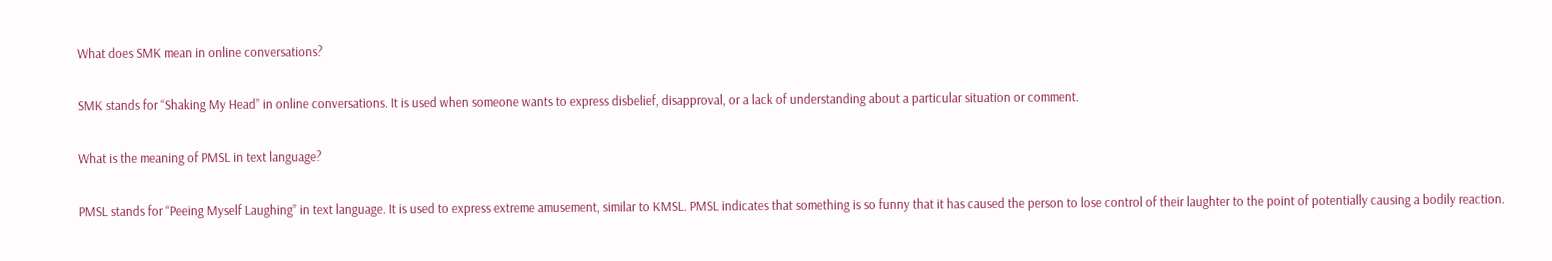What does SMK mean in online conversations?

SMK stands for “Shaking My Head” in online conversations. It is used when someone wants to express disbelief, disapproval, or a lack of understanding about a particular situation or comment.

What is the meaning of PMSL in text language?

PMSL stands for “Peeing Myself Laughing” in text language. It is used to express extreme amusement, similar to KMSL. PMSL indicates that something is so funny that it has caused the person to lose control of their laughter to the point of potentially causing a bodily reaction.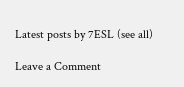Latest posts by 7ESL (see all)

Leave a Comment